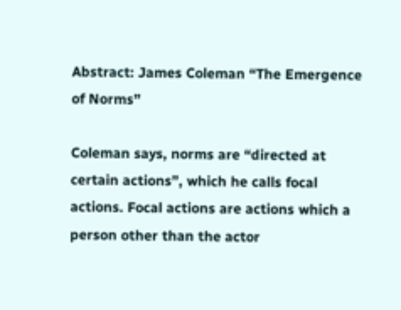Abstract: James Coleman “The Emergence of Norms”

Coleman says, norms are “directed at certain actions”, which he calls focal actions. Focal actions are actions which a person other than the actor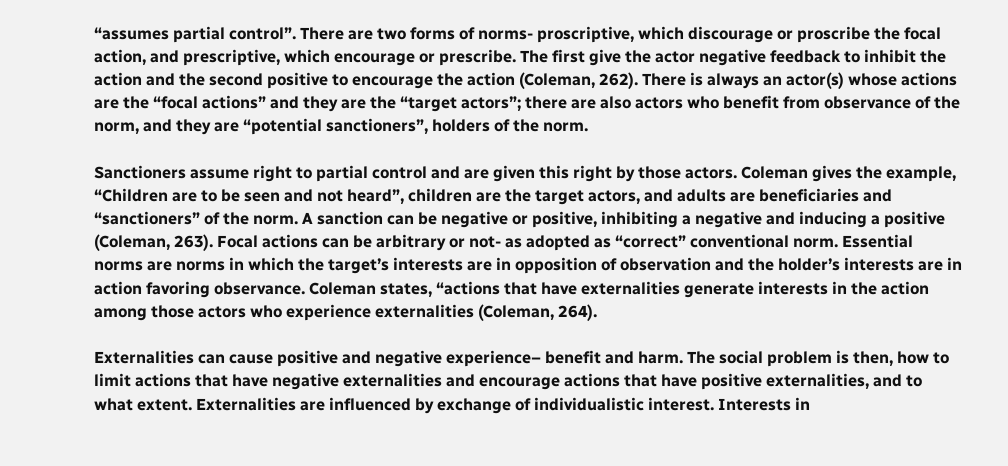“assumes partial control”. There are two forms of norms- proscriptive, which discourage or proscribe the focal action, and prescriptive, which encourage or prescribe. The first give the actor negative feedback to inhibit the action and the second positive to encourage the action (Coleman, 262). There is always an actor(s) whose actions are the “focal actions” and they are the “target actors”; there are also actors who benefit from observance of the norm, and they are “potential sanctioners”, holders of the norm.

Sanctioners assume right to partial control and are given this right by those actors. Coleman gives the example, “Children are to be seen and not heard”, children are the target actors, and adults are beneficiaries and “sanctioners” of the norm. A sanction can be negative or positive, inhibiting a negative and inducing a positive (Coleman, 263). Focal actions can be arbitrary or not- as adopted as “correct” conventional norm. Essential norms are norms in which the target’s interests are in opposition of observation and the holder’s interests are in action favoring observance. Coleman states, “actions that have externalities generate interests in the action among those actors who experience externalities (Coleman, 264).

Externalities can cause positive and negative experience– benefit and harm. The social problem is then, how to limit actions that have negative externalities and encourage actions that have positive externalities, and to what extent. Externalities are influenced by exchange of individualistic interest. Interests in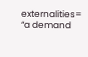externalities= “a demand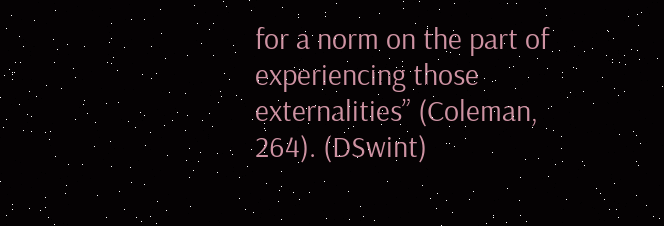for a norm on the part of experiencing those externalities” (Coleman, 264). (DSwint)